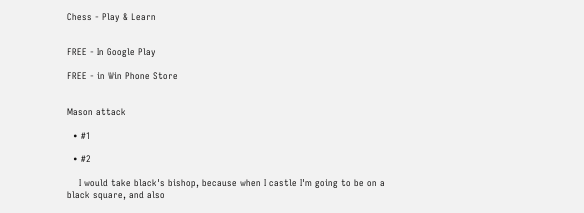Chess - Play & Learn


FREE - In Google Play

FREE - in Win Phone Store


Mason attack

  • #1

  • #2

    I would take black's bishop, because when I castle I'm going to be on a black square, and also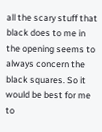all the scary stuff that black does to me in the opening seems to always concern the black squares. So it would be best for me to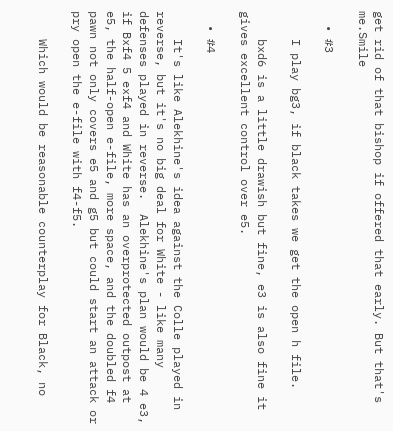get rid of that bishop if offered that early. But that's me.Smile

  • #3

    I play bg3, if black takes we get the open h file.

    bxd6 is a little drawish but fine, e3 is also fine it gives excellent control over e5.

  • #4

    It's like Alekhine's idea against the Colle played in reverse, but it's no big deal for White - like many defenses played in reverse.  Alekhine's plan would be 4 e3, if Bxf4 5 exf4 and White has an overprotected outpost at e5, the half-open e-file, more space, and the doubled f4 pawn not only covers e5 and g5 but could start an attack or pry open the e-file with f4-f5.

    Which would be reasonable counterplay for Black, no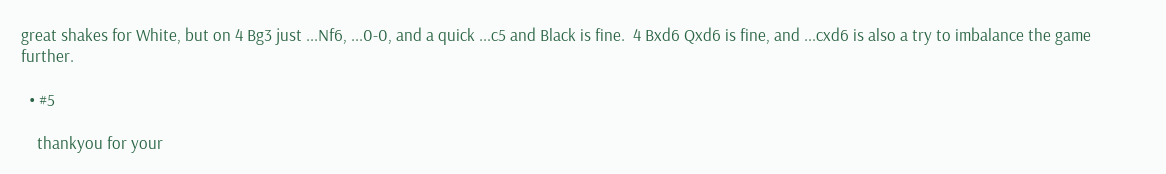great shakes for White, but on 4 Bg3 just ...Nf6, ...0-0, and a quick ...c5 and Black is fine.  4 Bxd6 Qxd6 is fine, and ...cxd6 is also a try to imbalance the game further.

  • #5

    thankyou for your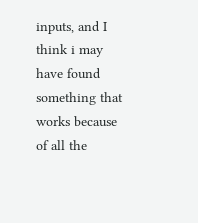inputs, and I think i may have found something that works because of all the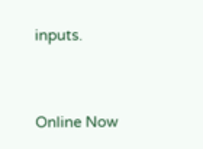inputs.


Online Now